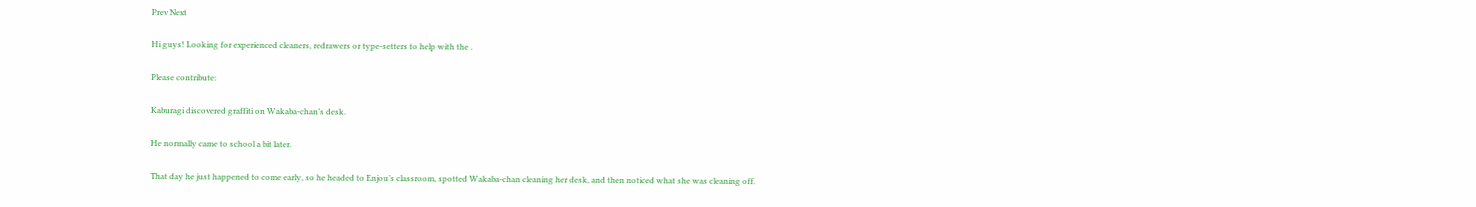Prev Next

Hi guys! Looking for experienced cleaners, redrawers or type-setters to help with the .

Please contribute:

Kaburagi discovered graffiti on Wakaba-chan’s desk.

He normally came to school a bit later.

That day he just happened to come early, so he headed to Enjou’s classroom, spotted Wakaba-chan cleaning her desk, and then noticed what she was cleaning off.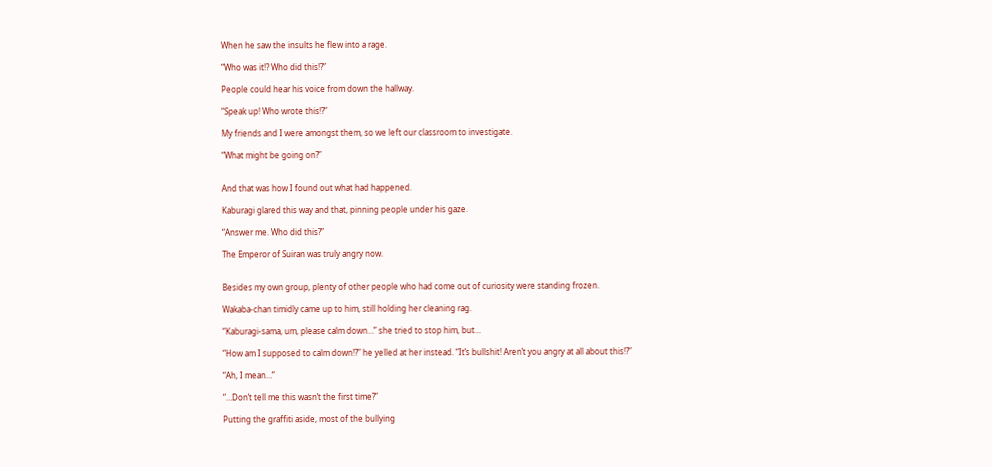When he saw the insults he flew into a rage.

“Who was it!? Who did this!?”

People could hear his voice from down the hallway.

“Speak up! Who wrote this!?”

My friends and I were amongst them, so we left our classroom to investigate.

“What might be going on?”


And that was how I found out what had happened.

Kaburagi glared this way and that, pinning people under his gaze.

“Answer me. Who did this?”

The Emperor of Suiran was truly angry now.


Besides my own group, plenty of other people who had come out of curiosity were standing frozen.

Wakaba-chan timidly came up to him, still holding her cleaning rag.

“Kaburagi-sama, um, please calm down…” she tried to stop him, but…

“How am I supposed to calm down!?” he yelled at her instead. “It’s bullshit! Aren’t you angry at all about this!?”

“Ah, I mean…”

“…Don’t tell me this wasn’t the first time?”

Putting the graffiti aside, most of the bullying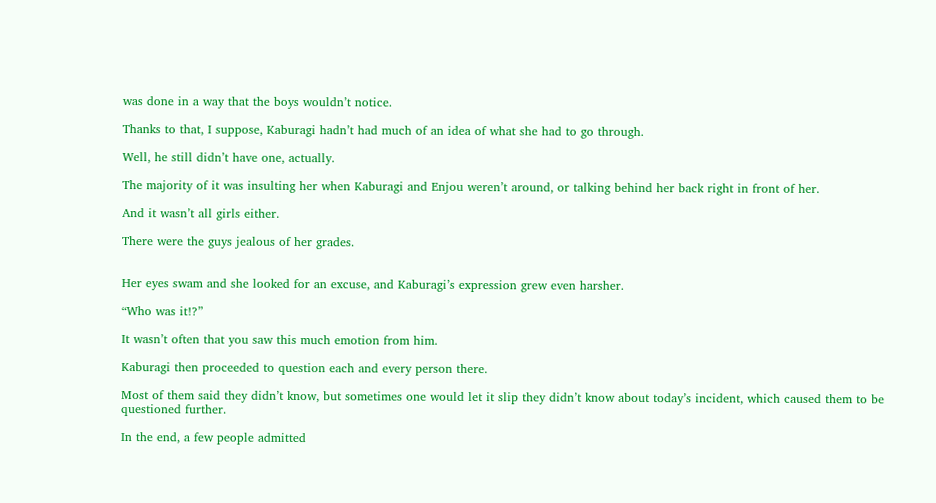was done in a way that the boys wouldn’t notice.

Thanks to that, I suppose, Kaburagi hadn’t had much of an idea of what she had to go through.

Well, he still didn’t have one, actually.

The majority of it was insulting her when Kaburagi and Enjou weren’t around, or talking behind her back right in front of her.

And it wasn’t all girls either.

There were the guys jealous of her grades.


Her eyes swam and she looked for an excuse, and Kaburagi’s expression grew even harsher.

“Who was it!?”

It wasn’t often that you saw this much emotion from him.

Kaburagi then proceeded to question each and every person there.

Most of them said they didn’t know, but sometimes one would let it slip they didn’t know about today’s incident, which caused them to be questioned further.

In the end, a few people admitted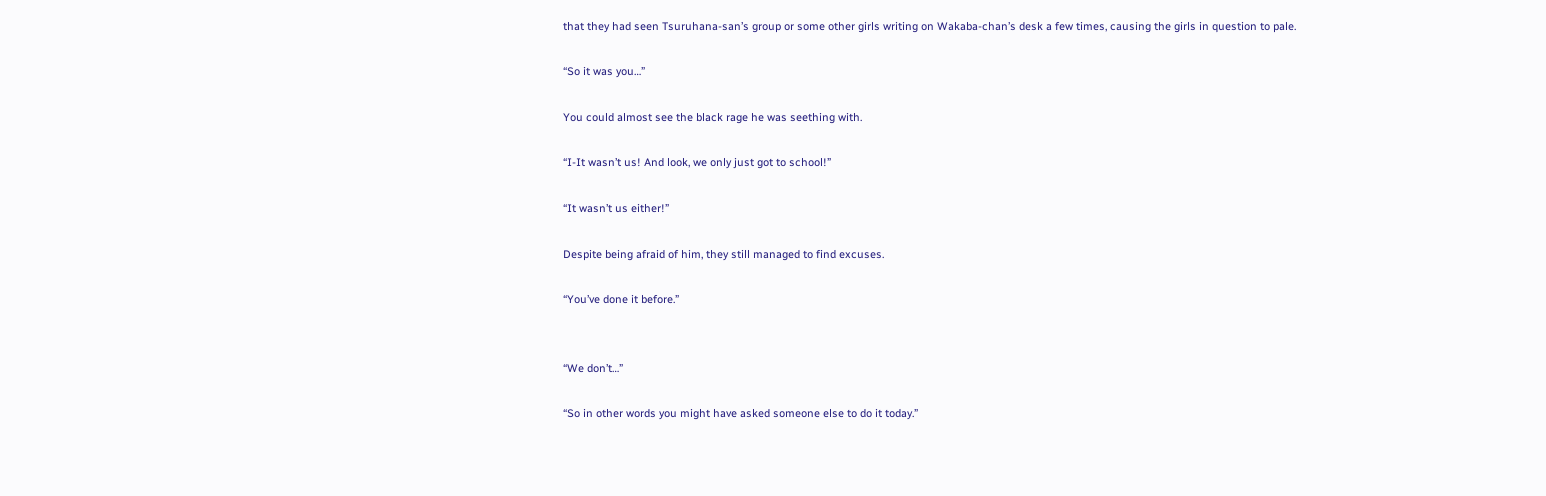that they had seen Tsuruhana-san’s group or some other girls writing on Wakaba-chan’s desk a few times, causing the girls in question to pale.

“So it was you…”

You could almost see the black rage he was seething with.

“I-It wasn’t us! And look, we only just got to school!”

“It wasn’t us either!”

Despite being afraid of him, they still managed to find excuses.

“You’ve done it before.”


“We don’t…”

“So in other words you might have asked someone else to do it today.”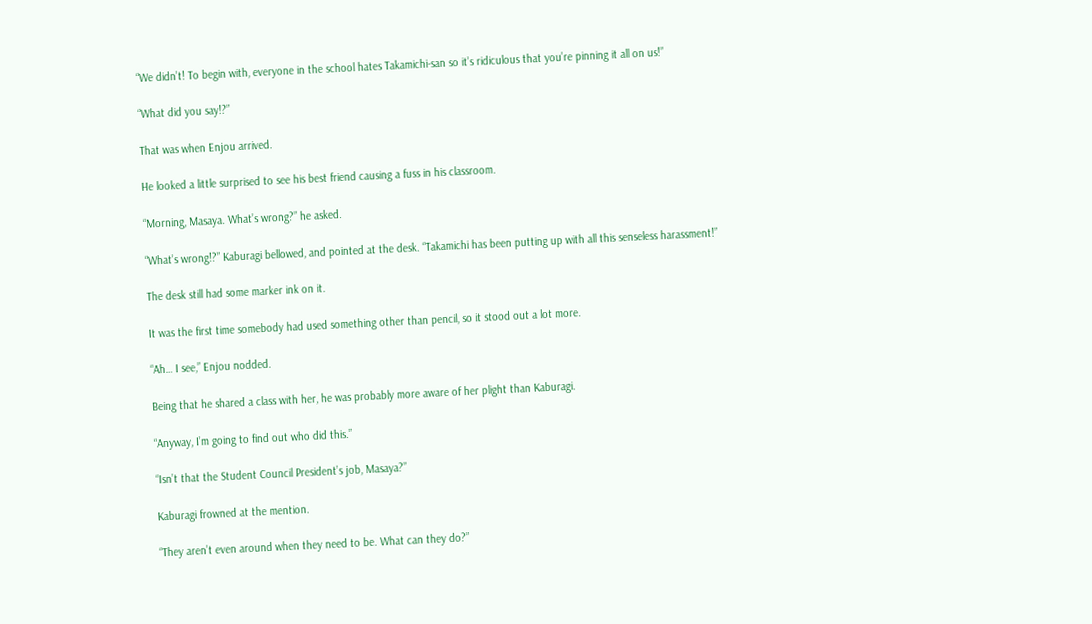“We didn’t! To begin with, everyone in the school hates Takamichi-san so it’s ridiculous that you’re pinning it all on us!”

“What did you say!?”

That was when Enjou arrived.

He looked a little surprised to see his best friend causing a fuss in his classroom.

“Morning, Masaya. What’s wrong?” he asked.

“What’s wrong!?” Kaburagi bellowed, and pointed at the desk. “Takamichi has been putting up with all this senseless harassment!”

The desk still had some marker ink on it.

It was the first time somebody had used something other than pencil, so it stood out a lot more.

“Ah… I see,” Enjou nodded.

Being that he shared a class with her, he was probably more aware of her plight than Kaburagi.

“Anyway, I’m going to find out who did this.”

“Isn’t that the Student Council President’s job, Masaya?”

Kaburagi frowned at the mention.

“They aren’t even around when they need to be. What can they do?”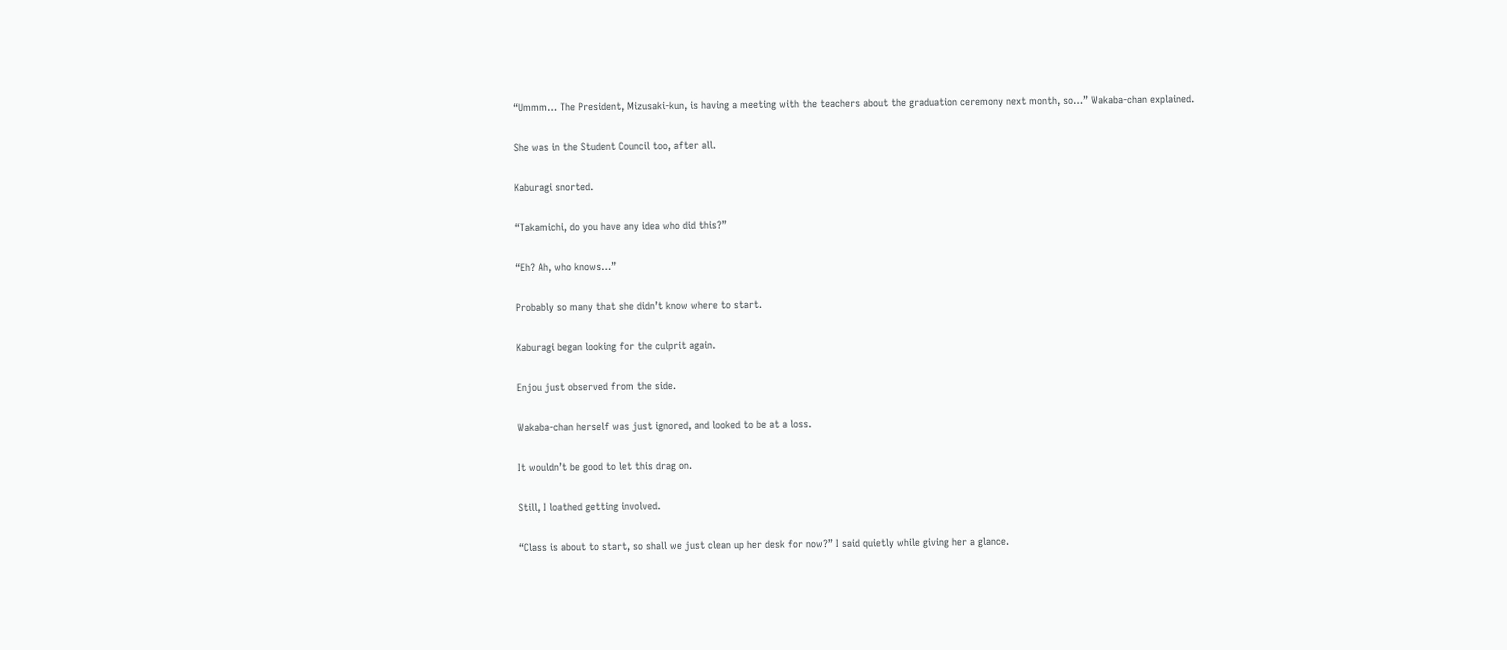“Ummm… The President, Mizusaki-kun, is having a meeting with the teachers about the graduation ceremony next month, so…” Wakaba-chan explained.

She was in the Student Council too, after all.

Kaburagi snorted.

“Takamichi, do you have any idea who did this?”

“Eh? Ah, who knows…”

Probably so many that she didn’t know where to start.

Kaburagi began looking for the culprit again.

Enjou just observed from the side.

Wakaba-chan herself was just ignored, and looked to be at a loss.

It wouldn’t be good to let this drag on.

Still, I loathed getting involved.

“Class is about to start, so shall we just clean up her desk for now?” I said quietly while giving her a glance.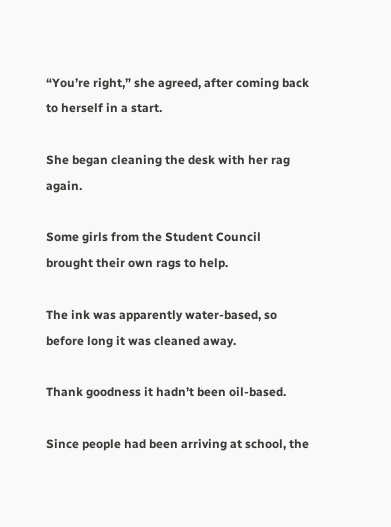“You’re right,” she agreed, after coming back to herself in a start.

She began cleaning the desk with her rag again.

Some girls from the Student Council brought their own rags to help.

The ink was apparently water-based, so before long it was cleaned away.

Thank goodness it hadn’t been oil-based.

Since people had been arriving at school, the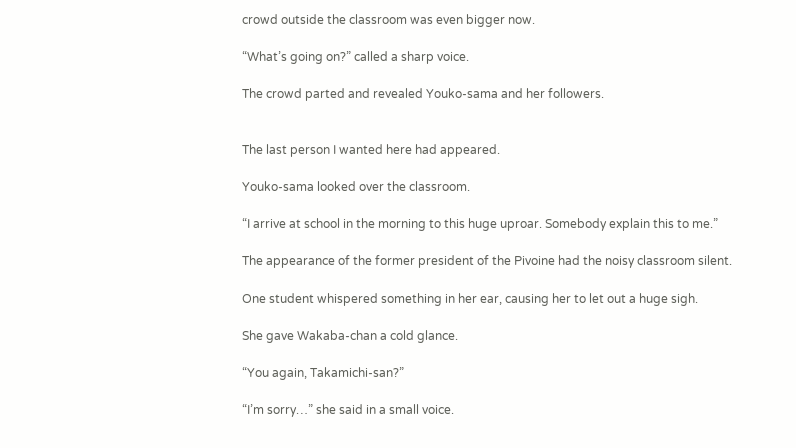crowd outside the classroom was even bigger now.

“What’s going on?” called a sharp voice.

The crowd parted and revealed Youko-sama and her followers.


The last person I wanted here had appeared.

Youko-sama looked over the classroom.

“I arrive at school in the morning to this huge uproar. Somebody explain this to me.”

The appearance of the former president of the Pivoine had the noisy classroom silent.

One student whispered something in her ear, causing her to let out a huge sigh.

She gave Wakaba-chan a cold glance.

“You again, Takamichi-san?”

“I’m sorry…” she said in a small voice.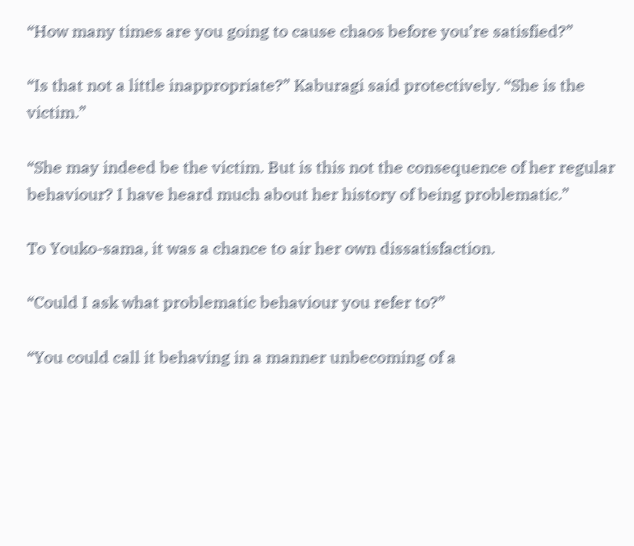“How many times are you going to cause chaos before you’re satisfied?”

“Is that not a little inappropriate?” Kaburagi said protectively. “She is the victim.”

“She may indeed be the victim. But is this not the consequence of her regular behaviour? I have heard much about her history of being problematic.”

To Youko-sama, it was a chance to air her own dissatisfaction.

“Could I ask what problematic behaviour you refer to?”

“You could call it behaving in a manner unbecoming of a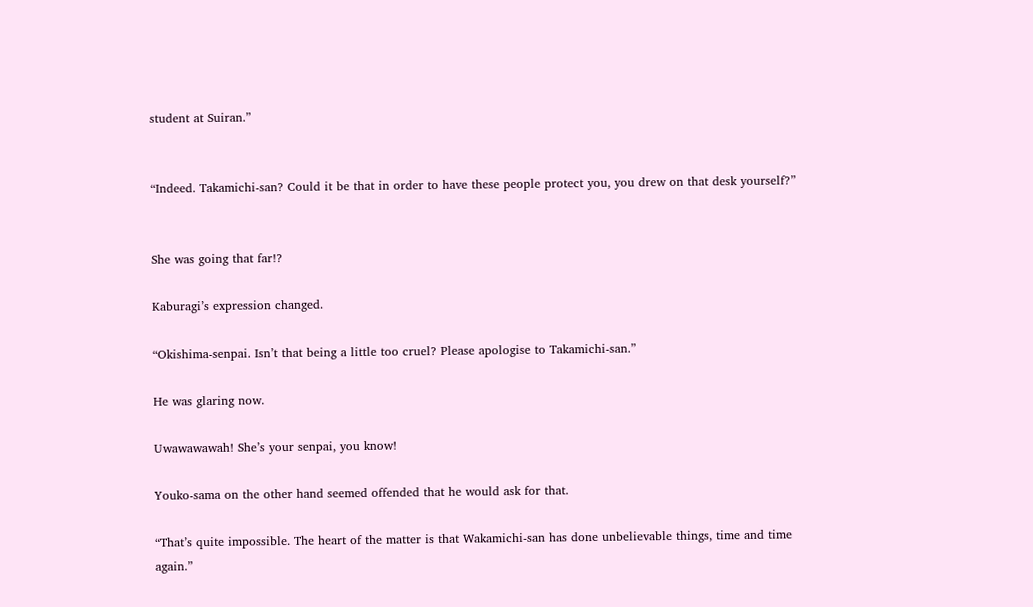student at Suiran.”


“Indeed. Takamichi-san? Could it be that in order to have these people protect you, you drew on that desk yourself?”


She was going that far!?

Kaburagi’s expression changed.

“Okishima-senpai. Isn’t that being a little too cruel? Please apologise to Takamichi-san.”

He was glaring now.

Uwawawawah! She’s your senpai, you know!

Youko-sama on the other hand seemed offended that he would ask for that.

“That’s quite impossible. The heart of the matter is that Wakamichi-san has done unbelievable things, time and time again.”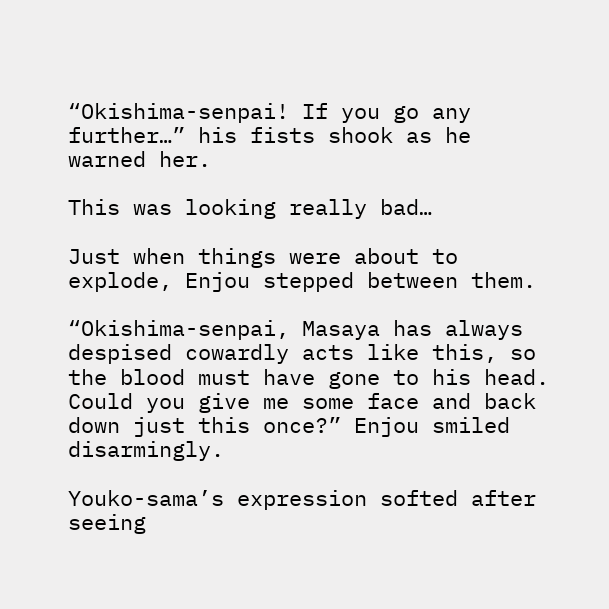“Okishima-senpai! If you go any further…” his fists shook as he warned her.

This was looking really bad…

Just when things were about to explode, Enjou stepped between them.

“Okishima-senpai, Masaya has always despised cowardly acts like this, so the blood must have gone to his head. Could you give me some face and back down just this once?” Enjou smiled disarmingly.

Youko-sama’s expression softed after seeing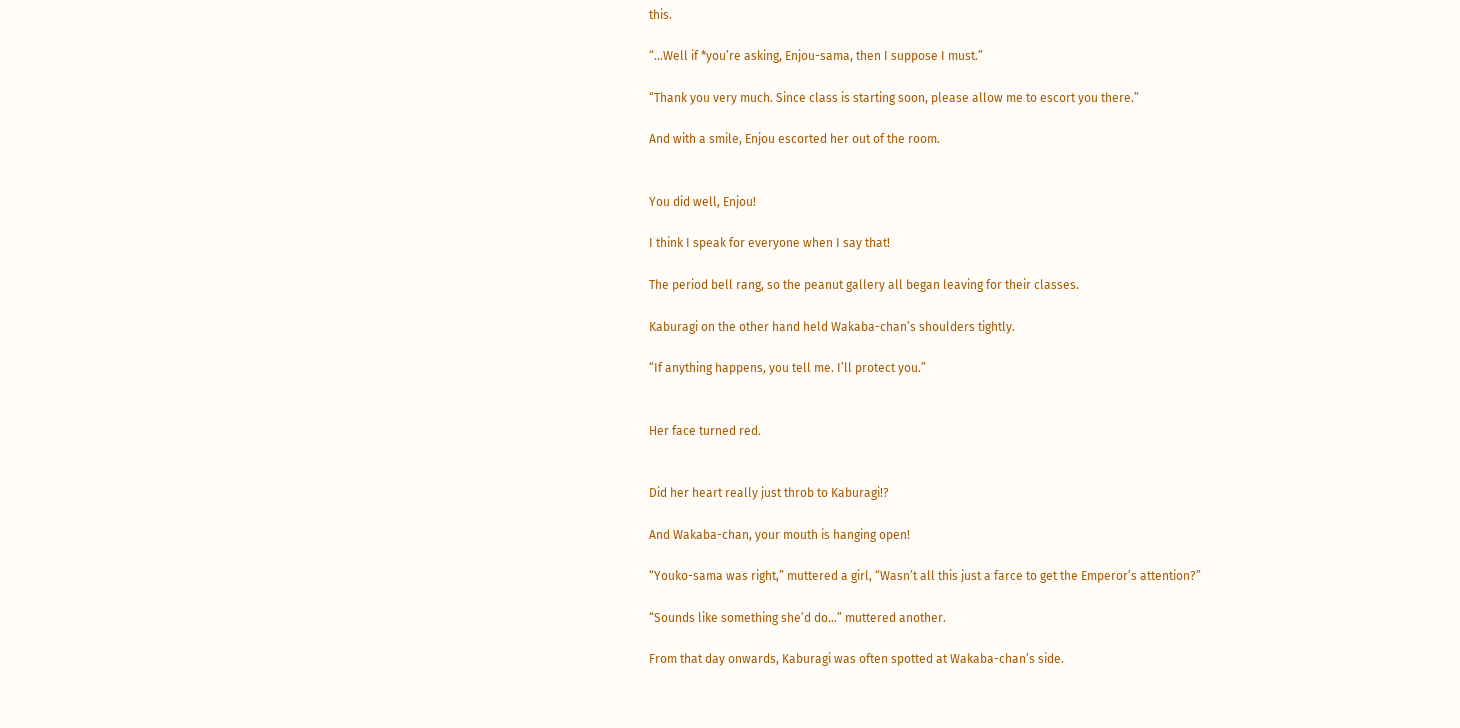this.

“…Well if *you’re asking, Enjou-sama, then I suppose I must.”

“Thank you very much. Since class is starting soon, please allow me to escort you there.”

And with a smile, Enjou escorted her out of the room.


You did well, Enjou!

I think I speak for everyone when I say that!

The period bell rang, so the peanut gallery all began leaving for their classes.

Kaburagi on the other hand held Wakaba-chan’s shoulders tightly.

“If anything happens, you tell me. I’ll protect you.”


Her face turned red.


Did her heart really just throb to Kaburagi!?

And Wakaba-chan, your mouth is hanging open!

“Youko-sama was right,” muttered a girl, “Wasn’t all this just a farce to get the Emperor’s attention?”

“Sounds like something she’d do…” muttered another.

From that day onwards, Kaburagi was often spotted at Wakaba-chan’s side.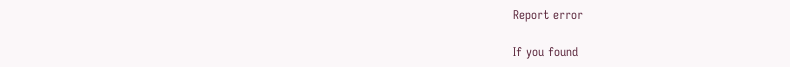Report error

If you found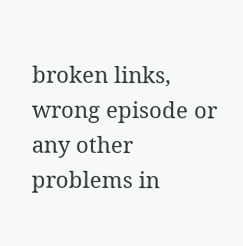broken links, wrong episode or any other problems in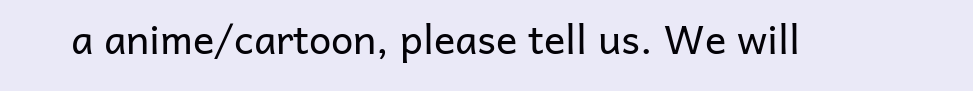a anime/cartoon, please tell us. We will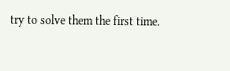try to solve them the first time.